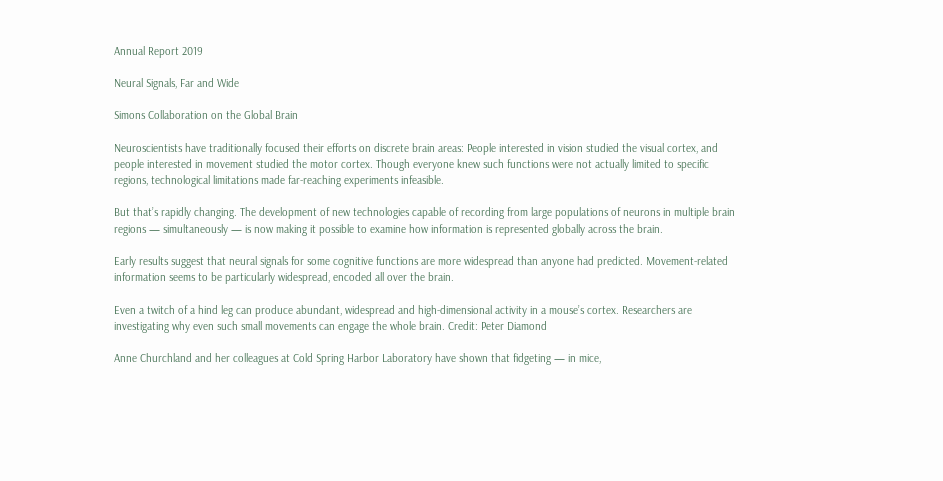Annual Report 2019

Neural Signals, Far and Wide

Simons Collaboration on the Global Brain

Neuroscientists have traditionally focused their efforts on discrete brain areas: People interested in vision studied the visual cortex, and people interested in movement studied the motor cortex. Though everyone knew such functions were not actually limited to specific regions, technological limitations made far-reaching experiments infeasible.

But that’s rapidly changing. The development of new technologies capable of recording from large populations of neurons in multiple brain regions — simultaneously — is now making it possible to examine how information is represented globally across the brain.

Early results suggest that neural signals for some cognitive functions are more widespread than anyone had predicted. Movement-related information seems to be particularly widespread, encoded all over the brain.

Even a twitch of a hind leg can produce abundant, widespread and high-dimensional activity in a mouse’s cortex. Researchers are investigating why even such small movements can engage the whole brain. Credit: Peter Diamond

Anne Churchland and her colleagues at Cold Spring Harbor Laboratory have shown that fidgeting — in mice,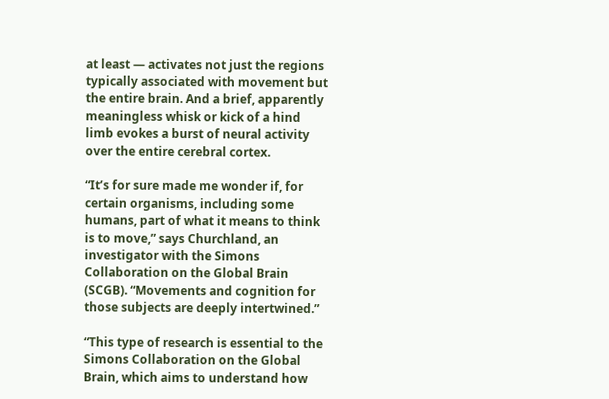at least — activates not just the regions typically associated with movement but the entire brain. And a brief, apparently meaningless whisk or kick of a hind limb evokes a burst of neural activity over the entire cerebral cortex.

“It’s for sure made me wonder if, for certain organisms, including some humans, part of what it means to think is to move,” says Churchland, an investigator with the Simons Collaboration on the Global Brain (SCGB). “Movements and cognition for those subjects are deeply intertwined.”

“This type of research is essential to the Simons Collaboration on the Global Brain, which aims to understand how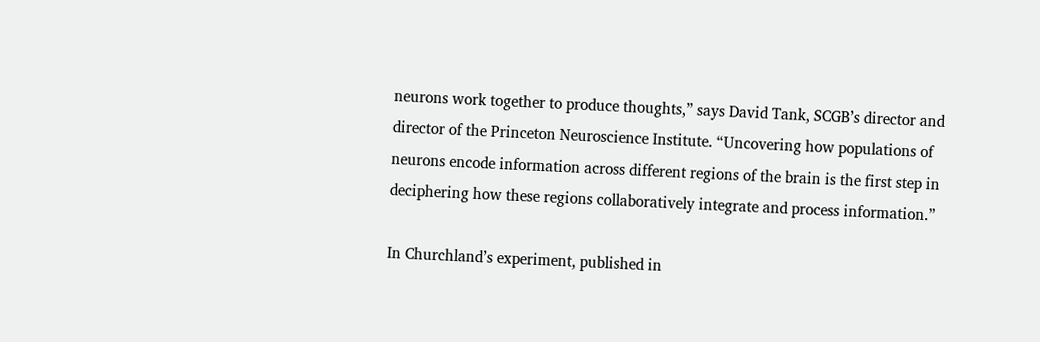neurons work together to produce thoughts,” says David Tank, SCGB’s director and director of the Princeton Neuroscience Institute. “Uncovering how populations of neurons encode information across different regions of the brain is the first step in deciphering how these regions collaboratively integrate and process information.”

In Churchland’s experiment, published in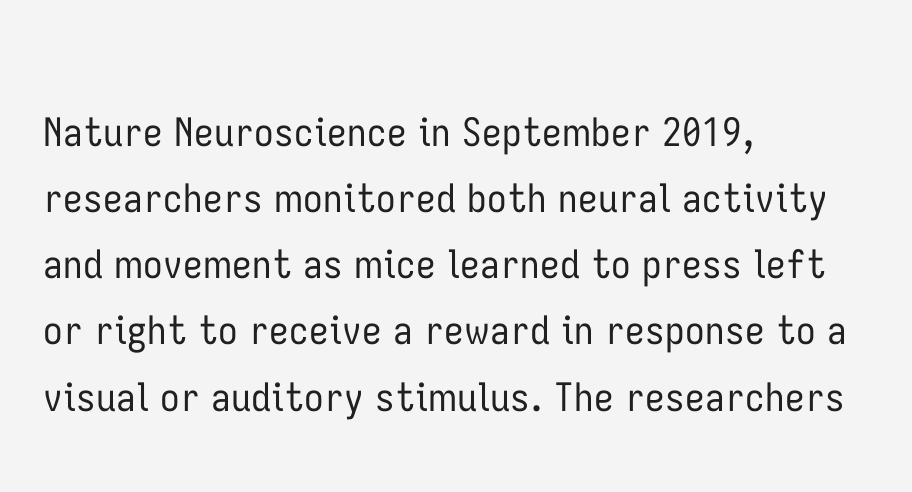Nature Neuroscience in September 2019, researchers monitored both neural activity and movement as mice learned to press left or right to receive a reward in response to a visual or auditory stimulus. The researchers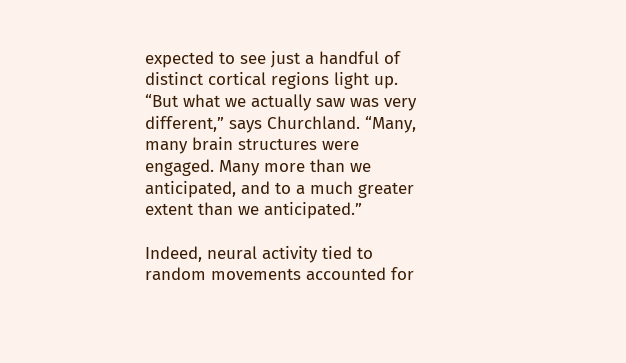expected to see just a handful of distinct cortical regions light up. “But what we actually saw was very different,” says Churchland. “Many, many brain structures were engaged. Many more than we anticipated, and to a much greater extent than we anticipated.”

Indeed, neural activity tied to random movements accounted for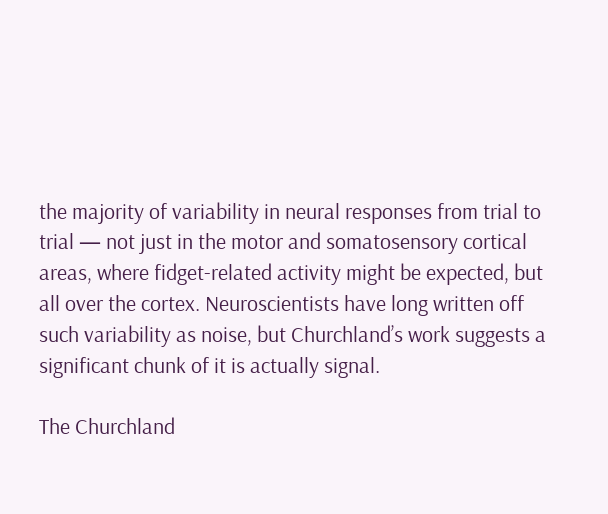the majority of variability in neural responses from trial to trial — not just in the motor and somatosensory cortical areas, where fidget-related activity might be expected, but all over the cortex. Neuroscientists have long written off such variability as noise, but Churchland’s work suggests a significant chunk of it is actually signal.

The Churchland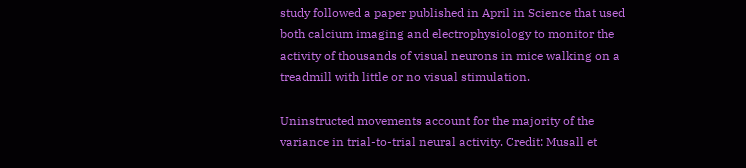study followed a paper published in April in Science that used both calcium imaging and electrophysiology to monitor the activity of thousands of visual neurons in mice walking on a treadmill with little or no visual stimulation.

Uninstructed movements account for the majority of the variance in trial-to-trial neural activity. Credit: Musall et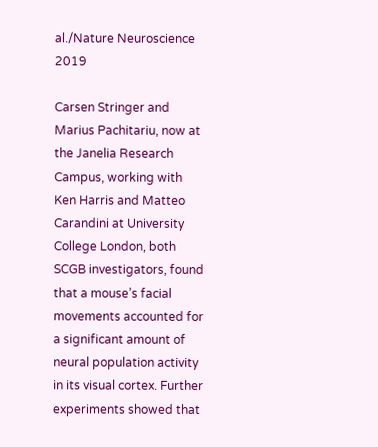al./Nature Neuroscience 2019

Carsen Stringer and Marius Pachitariu, now at the Janelia Research Campus, working with Ken Harris and Matteo Carandini at University College London, both SCGB investigators, found that a mouse’s facial movements accounted for a significant amount of neural population activity in its visual cortex. Further experiments showed that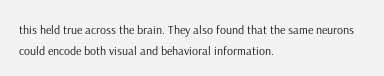this held true across the brain. They also found that the same neurons could encode both visual and behavioral information.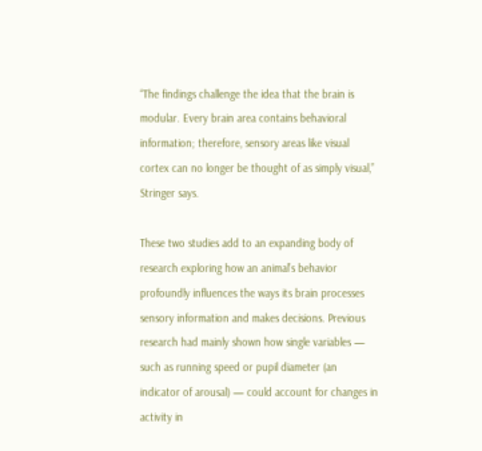“The findings challenge the idea that the brain is modular. Every brain area contains behavioral information; therefore, sensory areas like visual cortex can no longer be thought of as simply visual,” Stringer says.

These two studies add to an expanding body of research exploring how an animal’s behavior profoundly influences the ways its brain processes sensory information and makes decisions. Previous research had mainly shown how single variables — such as running speed or pupil diameter (an indicator of arousal) — could account for changes in activity in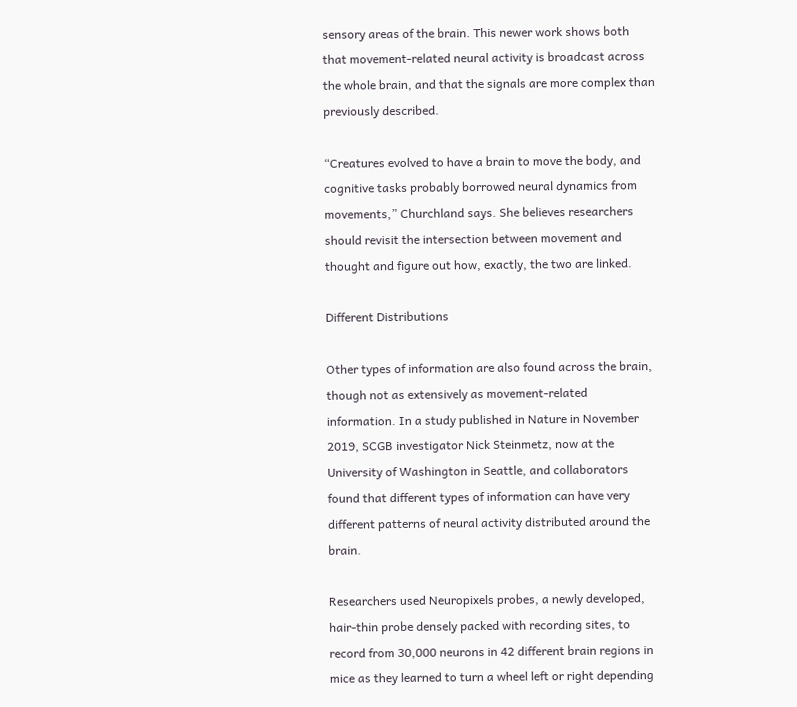sensory areas of the brain. This newer work shows both that movement-related neural activity is broadcast across the whole brain, and that the signals are more complex than previously described.

“Creatures evolved to have a brain to move the body, and cognitive tasks probably borrowed neural dynamics from movements,” Churchland says. She believes researchers should revisit the intersection between movement and thought and figure out how, exactly, the two are linked.

Different Distributions

Other types of information are also found across the brain, though not as extensively as movement-related information. In a study published in Nature in November 2019, SCGB investigator Nick Steinmetz, now at the University of Washington in Seattle, and collaborators found that different types of information can have very different patterns of neural activity distributed around the brain.

Researchers used Neuropixels probes, a newly developed, hair-thin probe densely packed with recording sites, to record from 30,000 neurons in 42 different brain regions in mice as they learned to turn a wheel left or right depending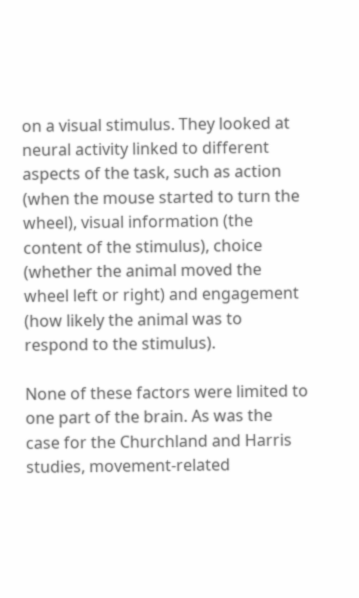on a visual stimulus. They looked at neural activity linked to different aspects of the task, such as action (when the mouse started to turn the wheel), visual information (the content of the stimulus), choice (whether the animal moved the wheel left or right) and engagement (how likely the animal was to respond to the stimulus).

None of these factors were limited to one part of the brain. As was the case for the Churchland and Harris studies, movement-related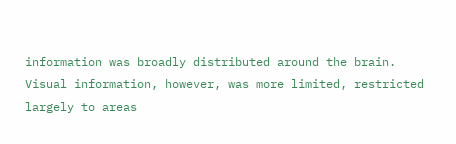information was broadly distributed around the brain. Visual information, however, was more limited, restricted largely to areas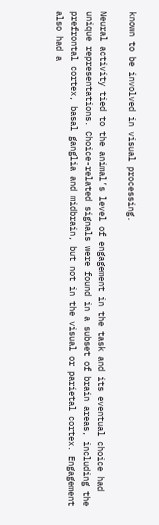known to be involved in visual processing.

Neural activity tied to the animal’s level of engagement in the task and its eventual choice had unique representations. Choice-related signals were found in a subset of brain areas, including the prefrontal cortex, basal ganglia and midbrain, but not in the visual or parietal cortex. Engagement also had a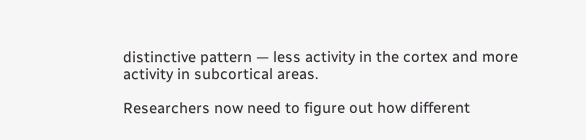distinctive pattern — less activity in the cortex and more activity in subcortical areas.

Researchers now need to figure out how different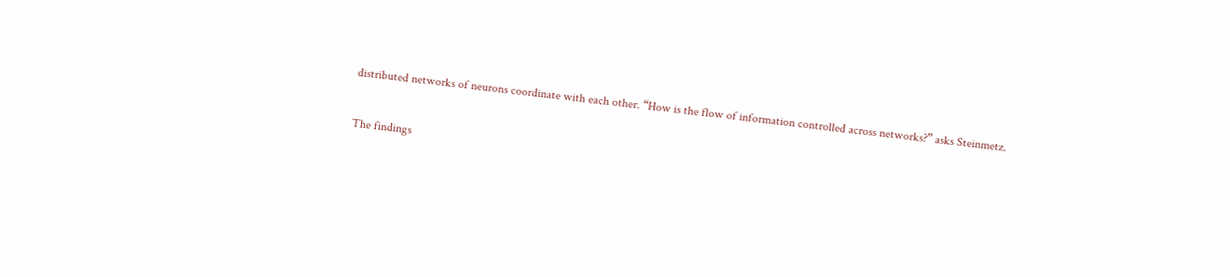distributed networks of neurons coordinate with each other. “How is the flow of information controlled across networks?” asks Steinmetz.

The findings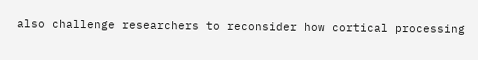also challenge researchers to reconsider how cortical processing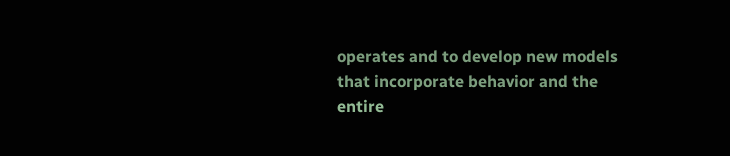operates and to develop new models that incorporate behavior and the entire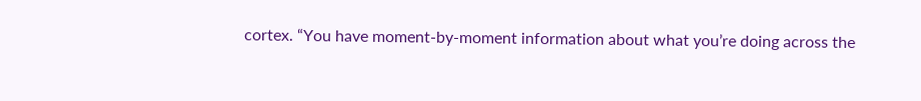cortex. “You have moment-by-moment information about what you’re doing across the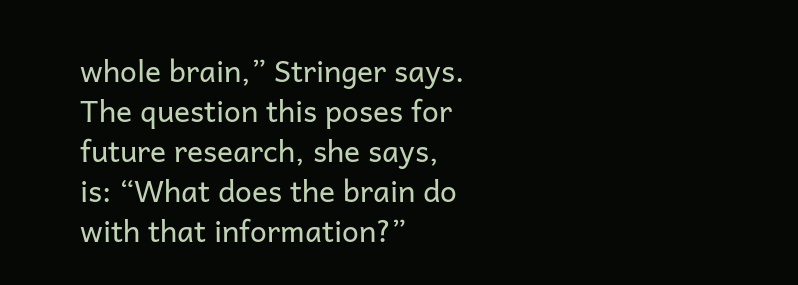whole brain,” Stringer says. The question this poses for future research, she says, is: “What does the brain do with that information?”